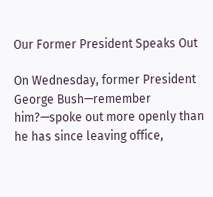Our Former President Speaks Out

On Wednesday, former President George Bush—remember him?—spoke out more openly than he has since leaving office,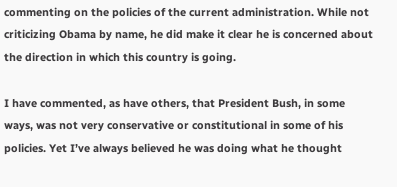commenting on the policies of the current administration. While not criticizing Obama by name, he did make it clear he is concerned about the direction in which this country is going.

I have commented, as have others, that President Bush, in some ways, was not very conservative or constitutional in some of his policies. Yet I’ve always believed he was doing what he thought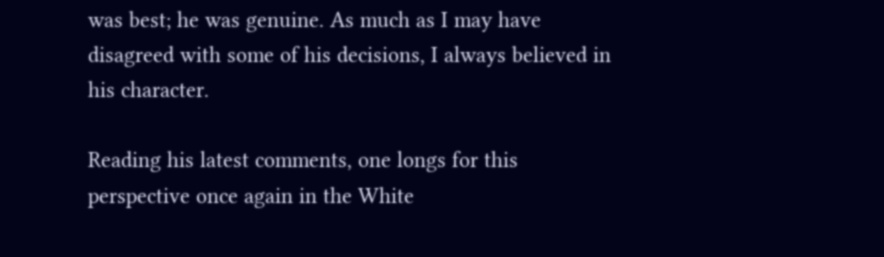was best; he was genuine. As much as I may have disagreed with some of his decisions, I always believed in his character.

Reading his latest comments, one longs for this perspective once again in the White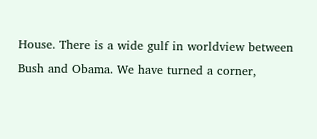House. There is a wide gulf in worldview between Bush and Obama. We have turned a corner,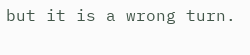but it is a wrong turn.